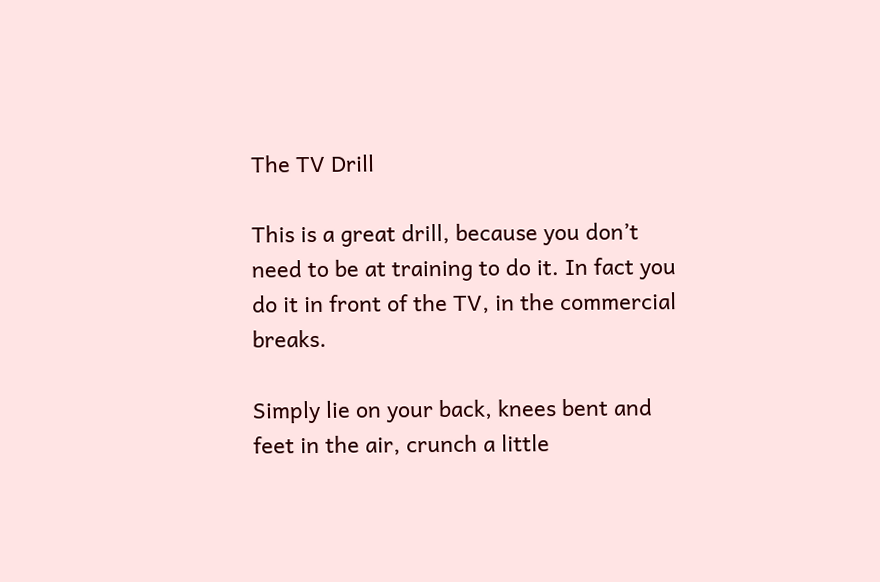The TV Drill

This is a great drill, because you don’t need to be at training to do it. In fact you do it in front of the TV, in the commercial breaks.

Simply lie on your back, knees bent and feet in the air, crunch a little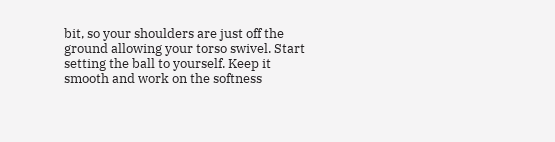bit, so your shoulders are just off the ground allowing your torso swivel. Start setting the ball to yourself. Keep it smooth and work on the softness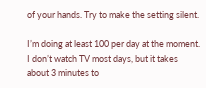of your hands. Try to make the setting silent.

I’m doing at least 100 per day at the moment. I don’t watch TV most days, but it takes about 3 minutes to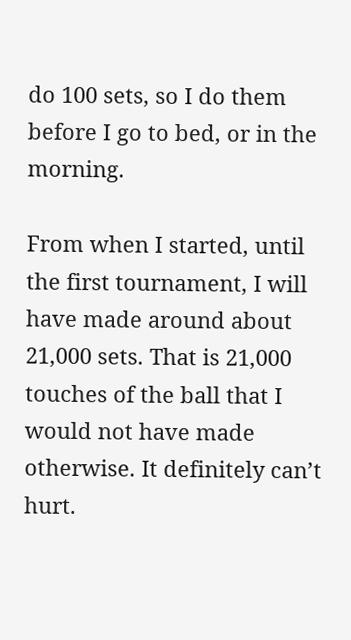do 100 sets, so I do them before I go to bed, or in the morning.

From when I started, until the first tournament, I will have made around about 21,000 sets. That is 21,000 touches of the ball that I would not have made otherwise. It definitely can’t hurt.